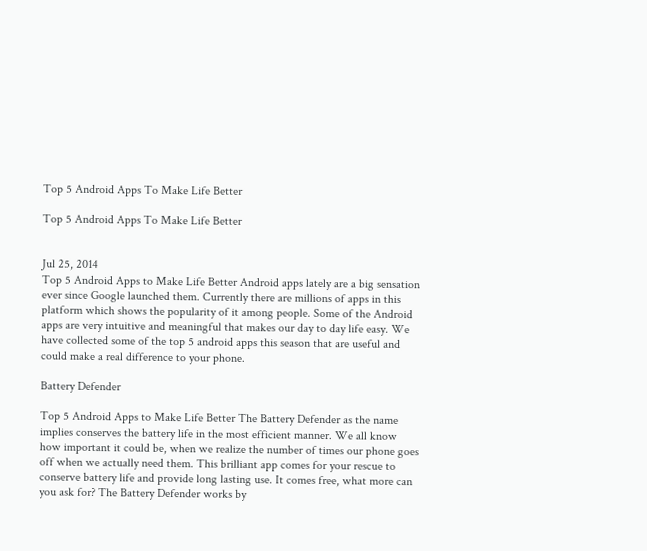Top 5 Android Apps To Make Life Better

Top 5 Android Apps To Make Life Better


Jul 25, 2014
Top 5 Android Apps to Make Life Better Android apps lately are a big sensation ever since Google launched them. Currently there are millions of apps in this platform which shows the popularity of it among people. Some of the Android apps are very intuitive and meaningful that makes our day to day life easy. We have collected some of the top 5 android apps this season that are useful and could make a real difference to your phone.

Battery Defender

Top 5 Android Apps to Make Life Better The Battery Defender as the name implies conserves the battery life in the most efficient manner. We all know how important it could be, when we realize the number of times our phone goes off when we actually need them. This brilliant app comes for your rescue to conserve battery life and provide long lasting use. It comes free, what more can you ask for? The Battery Defender works by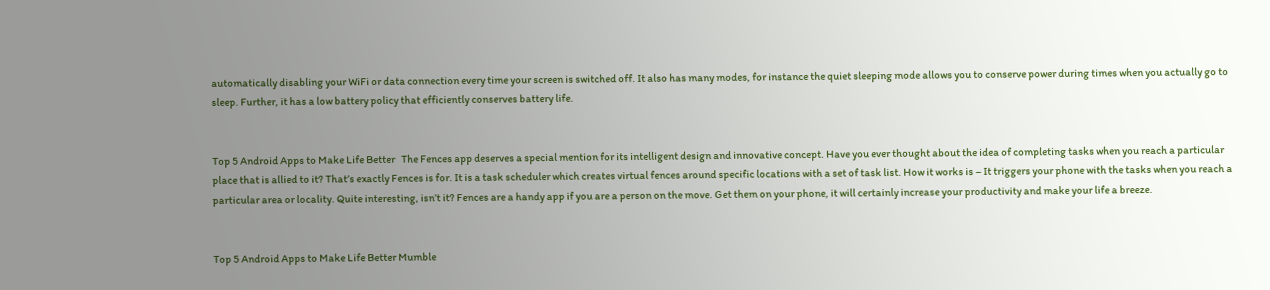automatically disabling your WiFi or data connection every time your screen is switched off. It also has many modes, for instance the quiet sleeping mode allows you to conserve power during times when you actually go to sleep. Further, it has a low battery policy that efficiently conserves battery life.


Top 5 Android Apps to Make Life Better   The Fences app deserves a special mention for its intelligent design and innovative concept. Have you ever thought about the idea of completing tasks when you reach a particular place that is allied to it? That’s exactly Fences is for. It is a task scheduler which creates virtual fences around specific locations with a set of task list. How it works is – It triggers your phone with the tasks when you reach a particular area or locality. Quite interesting, isn’t it? Fences are a handy app if you are a person on the move. Get them on your phone, it will certainly increase your productivity and make your life a breeze.


Top 5 Android Apps to Make Life Better Mumble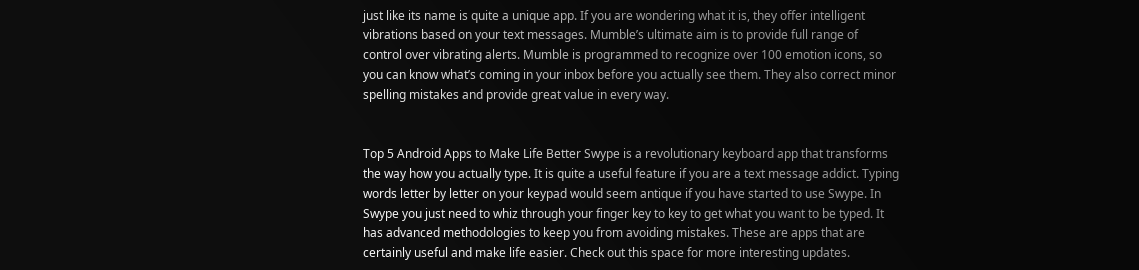just like its name is quite a unique app. If you are wondering what it is, they offer intelligent vibrations based on your text messages. Mumble’s ultimate aim is to provide full range of control over vibrating alerts. Mumble is programmed to recognize over 100 emotion icons, so you can know what’s coming in your inbox before you actually see them. They also correct minor spelling mistakes and provide great value in every way.


Top 5 Android Apps to Make Life Better Swype is a revolutionary keyboard app that transforms the way how you actually type. It is quite a useful feature if you are a text message addict. Typing words letter by letter on your keypad would seem antique if you have started to use Swype. In Swype you just need to whiz through your finger key to key to get what you want to be typed. It has advanced methodologies to keep you from avoiding mistakes. These are apps that are certainly useful and make life easier. Check out this space for more interesting updates.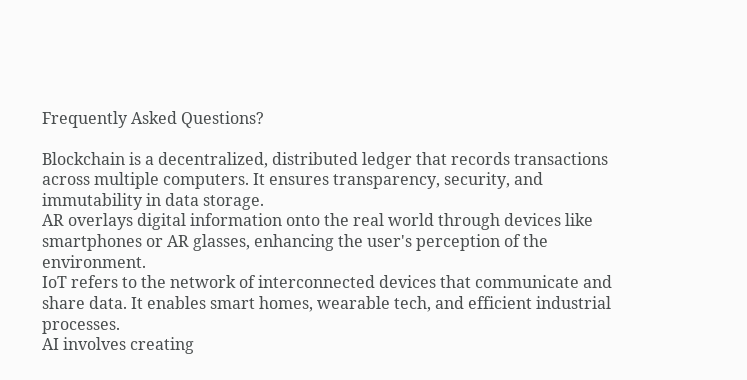Frequently Asked Questions?

Blockchain is a decentralized, distributed ledger that records transactions across multiple computers. It ensures transparency, security, and immutability in data storage.
AR overlays digital information onto the real world through devices like smartphones or AR glasses, enhancing the user's perception of the environment.
IoT refers to the network of interconnected devices that communicate and share data. It enables smart homes, wearable tech, and efficient industrial processes.
AI involves creating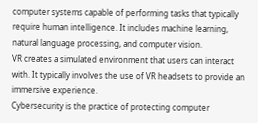computer systems capable of performing tasks that typically require human intelligence. It includes machine learning, natural language processing, and computer vision.
VR creates a simulated environment that users can interact with. It typically involves the use of VR headsets to provide an immersive experience.
Cybersecurity is the practice of protecting computer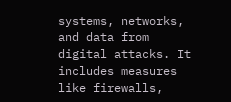systems, networks, and data from digital attacks. It includes measures like firewalls,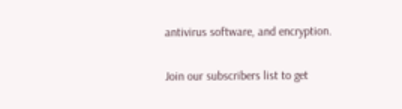antivirus software, and encryption.

Join our subscribers list to get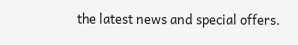the latest news and special offers.